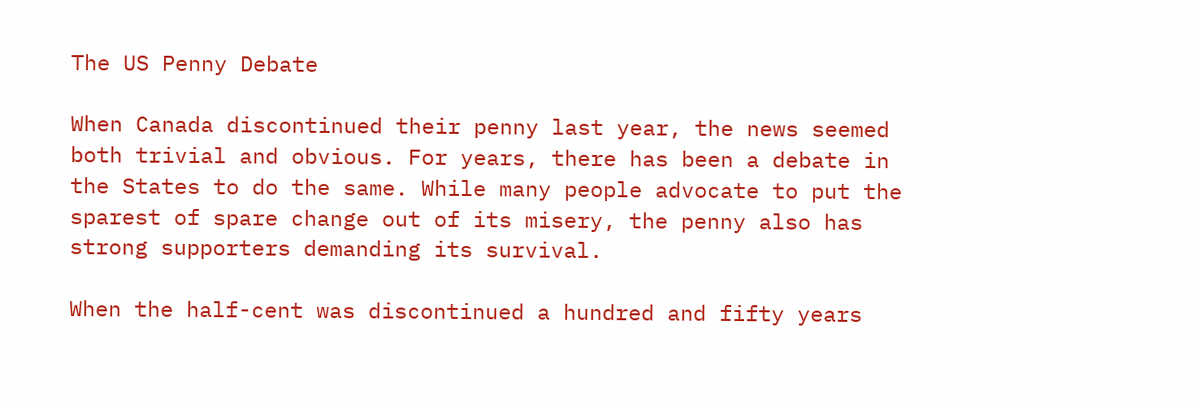The US Penny Debate

When Canada discontinued their penny last year, the news seemed both trivial and obvious. For years, there has been a debate in the States to do the same. While many people advocate to put the sparest of spare change out of its misery, the penny also has strong supporters demanding its survival.

When the half-cent was discontinued a hundred and fifty years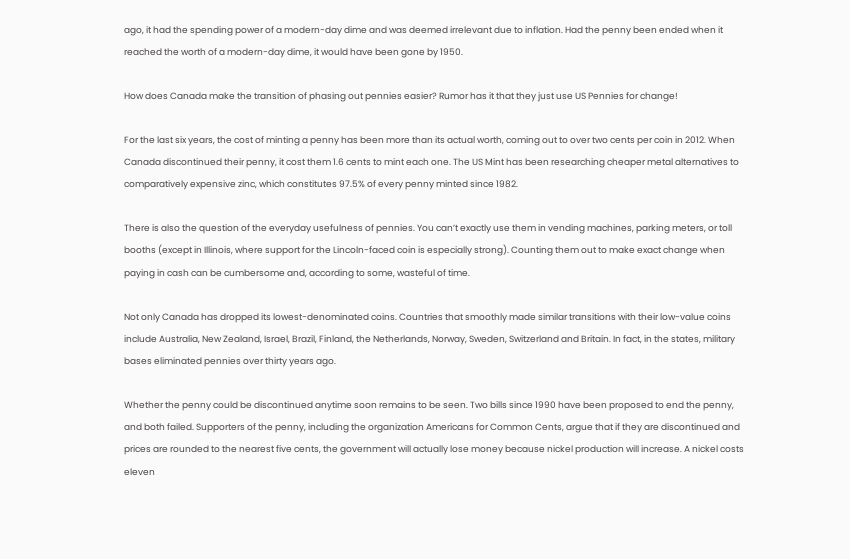ago, it had the spending power of a modern-day dime and was deemed irrelevant due to inflation. Had the penny been ended when it reached the worth of a modern-day dime, it would have been gone by 1950.

How does Canada make the transition of phasing out pennies easier? Rumor has it that they just use US Pennies for change!

For the last six years, the cost of minting a penny has been more than its actual worth, coming out to over two cents per coin in 2012. When Canada discontinued their penny, it cost them 1.6 cents to mint each one. The US Mint has been researching cheaper metal alternatives to comparatively expensive zinc, which constitutes 97.5% of every penny minted since 1982.

There is also the question of the everyday usefulness of pennies. You can’t exactly use them in vending machines, parking meters, or toll booths (except in Illinois, where support for the Lincoln-faced coin is especially strong). Counting them out to make exact change when paying in cash can be cumbersome and, according to some, wasteful of time.

Not only Canada has dropped its lowest-denominated coins. Countries that smoothly made similar transitions with their low-value coins include Australia, New Zealand, Israel, Brazil, Finland, the Netherlands, Norway, Sweden, Switzerland and Britain. In fact, in the states, military bases eliminated pennies over thirty years ago.

Whether the penny could be discontinued anytime soon remains to be seen. Two bills since 1990 have been proposed to end the penny, and both failed. Supporters of the penny, including the organization Americans for Common Cents, argue that if they are discontinued and prices are rounded to the nearest five cents, the government will actually lose money because nickel production will increase. A nickel costs eleven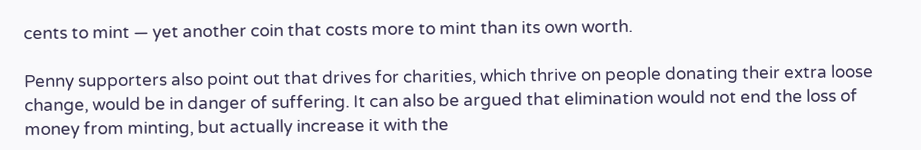cents to mint — yet another coin that costs more to mint than its own worth.

Penny supporters also point out that drives for charities, which thrive on people donating their extra loose change, would be in danger of suffering. It can also be argued that elimination would not end the loss of money from minting, but actually increase it with the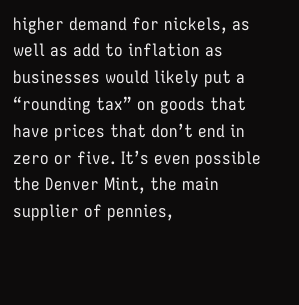higher demand for nickels, as well as add to inflation as businesses would likely put a “rounding tax” on goods that have prices that don’t end in zero or five. It’s even possible the Denver Mint, the main supplier of pennies,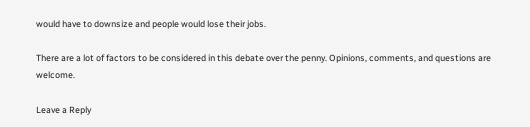would have to downsize and people would lose their jobs.

There are a lot of factors to be considered in this debate over the penny. Opinions, comments, and questions are welcome.

Leave a Reply